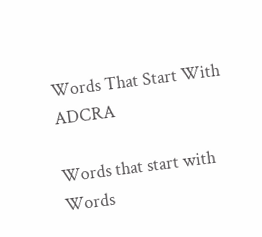Words That Start With ADCRA

Words that start with
Words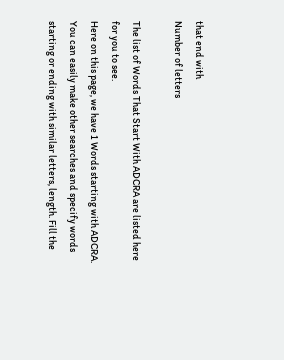that end with
Number of letters

The list of Words That Start With ADCRA are listed here for you to see.
Here on this page, we have 1 Words starting with ADCRA. You can easily make other searches and specify words starting or ending with similar letters, length. Fill the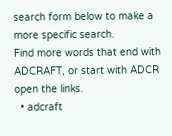search form below to make a more specific search.
Find more words that end with ADCRAFT, or start with ADCR open the links.
  • adcraft